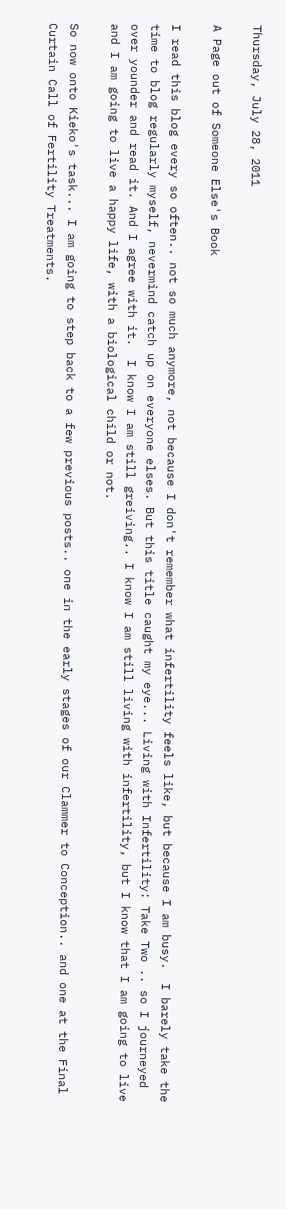Thursday, July 28, 2011

A Page out of Someone Else's Book

I read this blog every so often.. not so much anymore, not because I don't remember what infertility feels like, but because I am busy.  I barely take the time to blog regularly myself, nevermind catch up on everyone elses. But this title caught my eye... Living with Infertility: Take Two .. so I journeyed over younder and read it. And I agree with it.  I know I am still greiving.. I know I am still living with infertility, but I know that I am going to live and I am going to live a happy life, with a biological child or not.

So now onto Kieko's task... I am going to step back to a few previous posts.. one in the early stages of our Clammer to Conception.. and one at the Final Curtain Call of Fertility Treatments.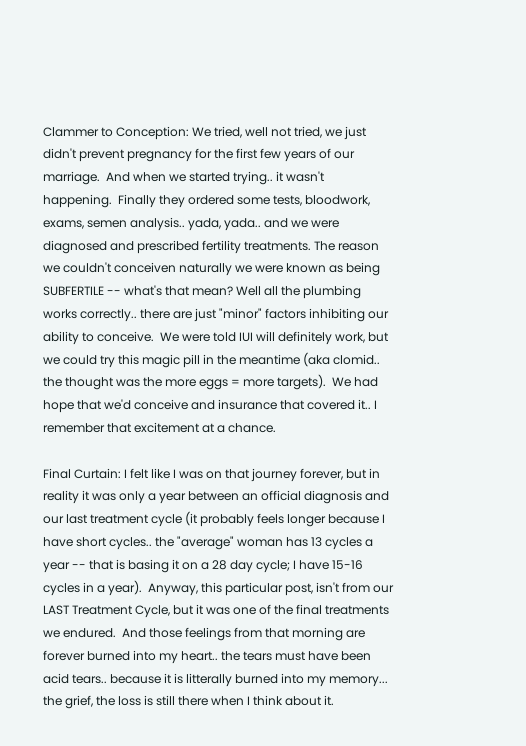Clammer to Conception: We tried, well not tried, we just didn't prevent pregnancy for the first few years of our marriage.  And when we started trying.. it wasn't happening.  Finally they ordered some tests, bloodwork, exams, semen analysis.. yada, yada.. and we were diagnosed and prescribed fertility treatments. The reason we couldn't conceiven naturally we were known as being SUBFERTILE -- what's that mean? Well all the plumbing works correctly.. there are just "minor" factors inhibiting our ability to conceive.  We were told IUI will definitely work, but we could try this magic pill in the meantime (aka clomid.. the thought was the more eggs = more targets).  We had hope that we'd conceive and insurance that covered it.. I remember that excitement at a chance.

Final Curtain: I felt like I was on that journey forever, but in reality it was only a year between an official diagnosis and our last treatment cycle (it probably feels longer because I have short cycles.. the "average" woman has 13 cycles a year -- that is basing it on a 28 day cycle; I have 15-16 cycles in a year).  Anyway, this particular post, isn't from our LAST Treatment Cycle, but it was one of the final treatments we endured.  And those feelings from that morning are forever burned into my heart.. the tears must have been acid tears.. because it is litterally burned into my memory... the grief, the loss is still there when I think about it.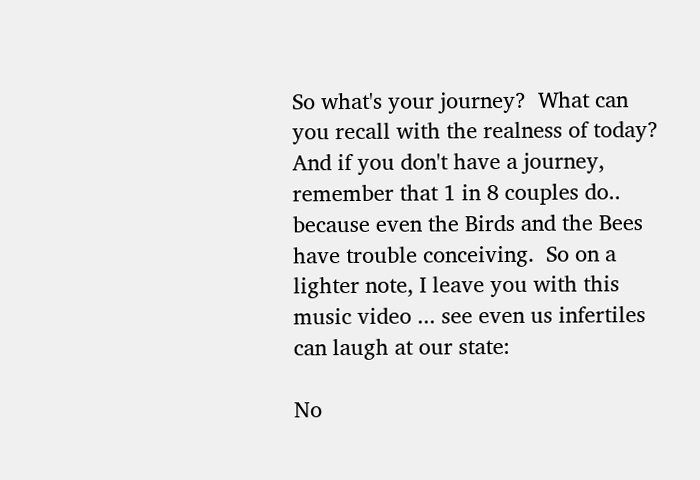So what's your journey?  What can you recall with the realness of today? And if you don't have a journey, remember that 1 in 8 couples do.. because even the Birds and the Bees have trouble conceiving.  So on a lighter note, I leave you with this music video ... see even us infertiles can laugh at our state:

No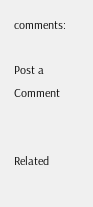comments:

Post a Comment


Related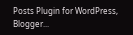Posts Plugin for WordPress, Blogger...